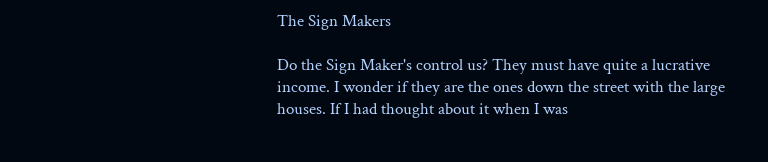The Sign Makers

Do the Sign Maker's control us? They must have quite a lucrative income. I wonder if they are the ones down the street with the large houses. If I had thought about it when I was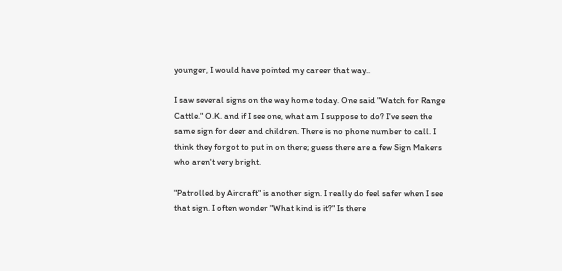younger, I would have pointed my career that way..

I saw several signs on the way home today. One said "Watch for Range Cattle." O.K. and if I see one, what am I suppose to do? I've seen the same sign for deer and children. There is no phone number to call. I think they forgot to put in on there; guess there are a few Sign Makers who aren't very bright.

"Patrolled by Aircraft" is another sign. I really do feel safer when I see that sign. I often wonder "What kind is it?" Is there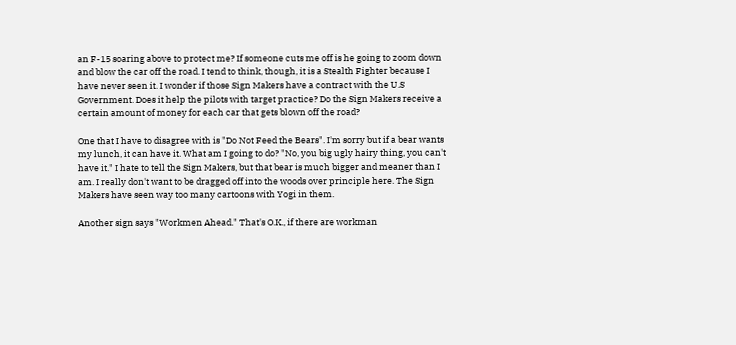an F-15 soaring above to protect me? If someone cuts me off is he going to zoom down and blow the car off the road. I tend to think, though, it is a Stealth Fighter because I have never seen it. I wonder if those Sign Makers have a contract with the U.S Government. Does it help the pilots with target practice? Do the Sign Makers receive a certain amount of money for each car that gets blown off the road?

One that I have to disagree with is "Do Not Feed the Bears". I'm sorry but if a bear wants my lunch, it can have it. What am I going to do? "No, you big ugly hairy thing, you can't have it." I hate to tell the Sign Makers, but that bear is much bigger and meaner than I am. I really don't want to be dragged off into the woods over principle here. The Sign Makers have seen way too many cartoons with Yogi in them.

Another sign says "Workmen Ahead." That's O.K., if there are workman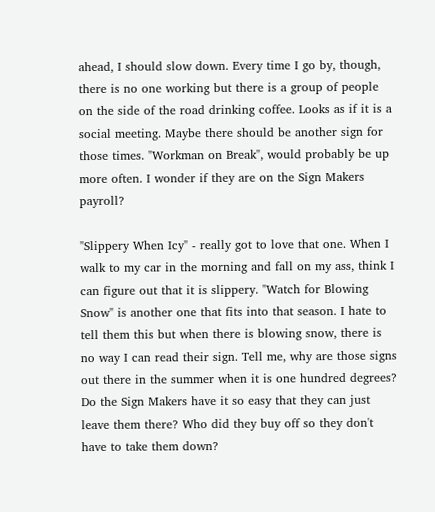ahead, I should slow down. Every time I go by, though, there is no one working but there is a group of people on the side of the road drinking coffee. Looks as if it is a social meeting. Maybe there should be another sign for those times. "Workman on Break", would probably be up more often. I wonder if they are on the Sign Makers payroll?

"Slippery When Icy" - really got to love that one. When I walk to my car in the morning and fall on my ass, think I can figure out that it is slippery. "Watch for Blowing Snow" is another one that fits into that season. I hate to tell them this but when there is blowing snow, there is no way I can read their sign. Tell me, why are those signs out there in the summer when it is one hundred degrees? Do the Sign Makers have it so easy that they can just leave them there? Who did they buy off so they don't have to take them down?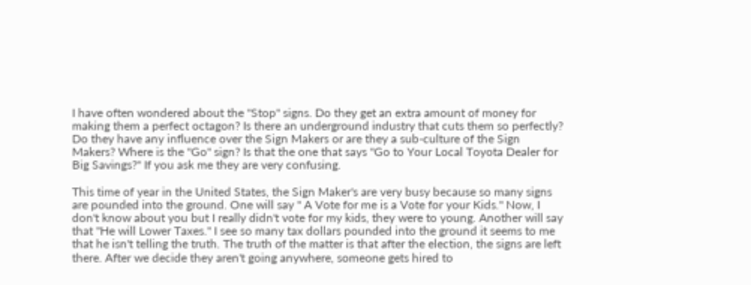I have often wondered about the "Stop" signs. Do they get an extra amount of money for making them a perfect octagon? Is there an underground industry that cuts them so perfectly? Do they have any influence over the Sign Makers or are they a sub-culture of the Sign Makers? Where is the "Go" sign? Is that the one that says "Go to Your Local Toyota Dealer for Big Savings?" If you ask me they are very confusing.

This time of year in the United States, the Sign Maker's are very busy because so many signs are pounded into the ground. One will say " A Vote for me is a Vote for your Kids." Now, I don't know about you but I really didn't vote for my kids, they were to young. Another will say that "He will Lower Taxes." I see so many tax dollars pounded into the ground it seems to me that he isn't telling the truth. The truth of the matter is that after the election, the signs are left there. After we decide they aren't going anywhere, someone gets hired to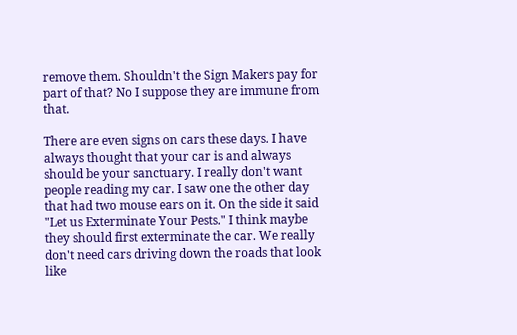remove them. Shouldn't the Sign Makers pay for part of that? No I suppose they are immune from that.

There are even signs on cars these days. I have always thought that your car is and always should be your sanctuary. I really don't want people reading my car. I saw one the other day that had two mouse ears on it. On the side it said "Let us Exterminate Your Pests." I think maybe they should first exterminate the car. We really don't need cars driving down the roads that look like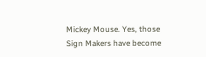Mickey Mouse. Yes, those Sign Makers have become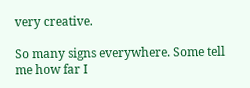very creative.

So many signs everywhere. Some tell me how far I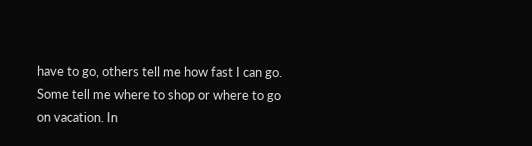have to go, others tell me how fast I can go. Some tell me where to shop or where to go on vacation. In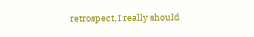retrospect, I really should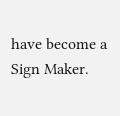have become a Sign Maker.